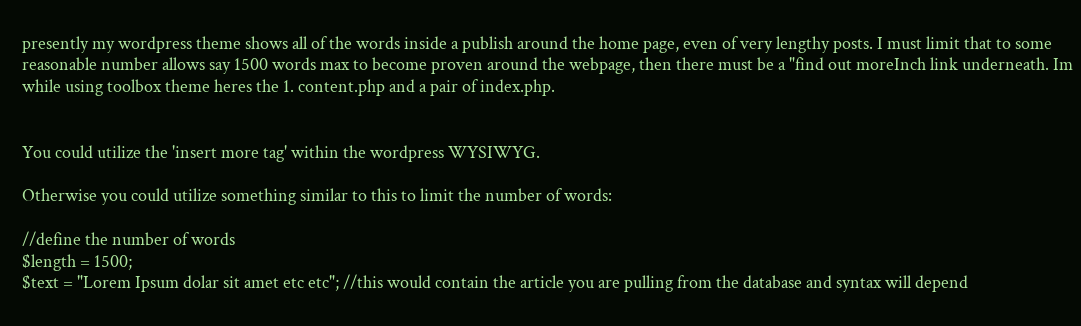presently my wordpress theme shows all of the words inside a publish around the home page, even of very lengthy posts. I must limit that to some reasonable number allows say 1500 words max to become proven around the webpage, then there must be a "find out moreInch link underneath. Im while using toolbox theme heres the 1. content.php and a pair of index.php.


You could utilize the 'insert more tag' within the wordpress WYSIWYG.

Otherwise you could utilize something similar to this to limit the number of words:

//define the number of words
$length = 1500;
$text = "Lorem Ipsum dolar sit amet etc etc"; //this would contain the article you are pulling from the database and syntax will depend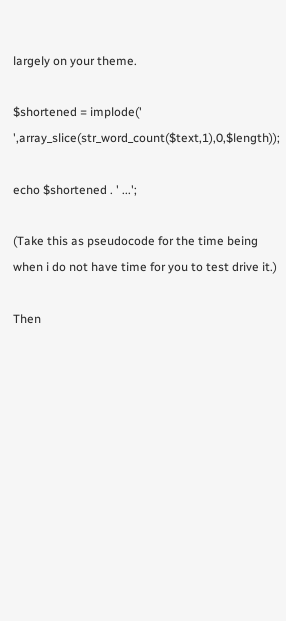largely on your theme.

$shortened = implode(' ',array_slice(str_word_count($text,1),0,$length));

echo $shortened . ' ...';

(Take this as pseudocode for the time being when i do not have time for you to test drive it.)

Then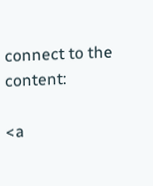connect to the content:

<a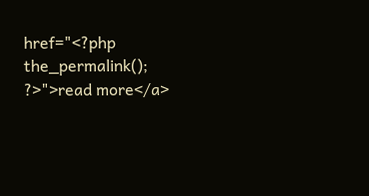href="<?php the_permalink(); ?>">read more</a>